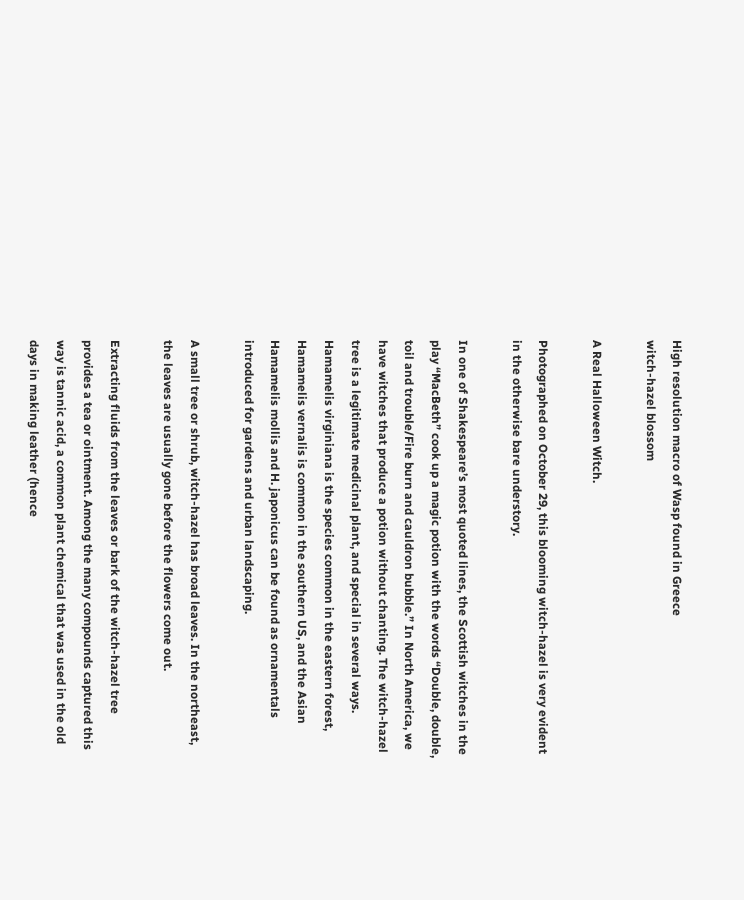High resolution macro of Wasp found in Greece
witch-hazel blossom

A Real Halloween Witch.

Photographed on October 29, this blooming witch-hazel is very evident in the otherwise bare understory.

In one of Shakespeare’s most quoted lines, the Scottish witches in the play “MacBeth” cook up a magic potion with the words “Double, double, toil and trouble/Fire burn and cauldron bubble.” In North America, we have witches that produce a potion without chanting. The witch-hazel tree is a legitimate medicinal plant, and special in several ways. Hamamelis virginiana is the species common in the eastern forest, Hamamelis vernalis is common in the southern US, and the Asian Hamamelis mollis and H. japonicus can be found as ornamentals introduced for gardens and urban landscaping.

A small tree or shrub, witch-hazel has broad leaves. In the northeast, the leaves are usually gone before the flowers come out.

Extracting fluids from the leaves or bark of the witch-hazel tree provides a tea or ointment. Among the many compounds captured this way is tannic acid, a common plant chemical that was used in the old days in making leather (hence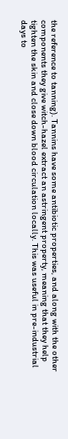the reference to tanning). Tannins have some antibiotic properties, and along with the other components they give witch-hazel extract an astringent property, meaning that they help tighten the skin and close down blood circulation locally. This was useful in pre-industrial days to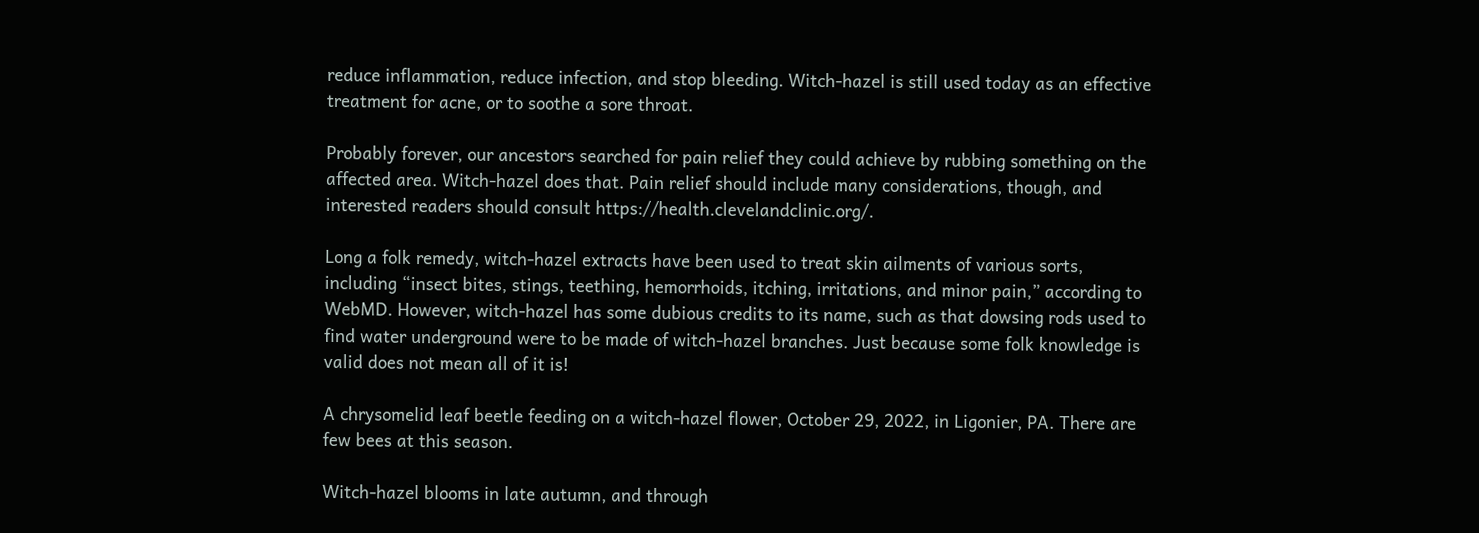reduce inflammation, reduce infection, and stop bleeding. Witch-hazel is still used today as an effective treatment for acne, or to soothe a sore throat.

Probably forever, our ancestors searched for pain relief they could achieve by rubbing something on the affected area. Witch-hazel does that. Pain relief should include many considerations, though, and interested readers should consult https://health.clevelandclinic.org/.

Long a folk remedy, witch-hazel extracts have been used to treat skin ailments of various sorts,  including “insect bites, stings, teething, hemorrhoids, itching, irritations, and minor pain,” according to WebMD. However, witch-hazel has some dubious credits to its name, such as that dowsing rods used to find water underground were to be made of witch-hazel branches. Just because some folk knowledge is valid does not mean all of it is!

A chrysomelid leaf beetle feeding on a witch-hazel flower, October 29, 2022, in Ligonier, PA. There are few bees at this season.

Witch-hazel blooms in late autumn, and through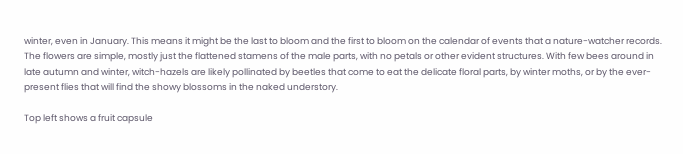winter, even in January. This means it might be the last to bloom and the first to bloom on the calendar of events that a nature-watcher records. The flowers are simple, mostly just the flattened stamens of the male parts, with no petals or other evident structures. With few bees around in late autumn and winter, witch-hazels are likely pollinated by beetles that come to eat the delicate floral parts, by winter moths, or by the ever-present flies that will find the showy blossoms in the naked understory.

Top left shows a fruit capsule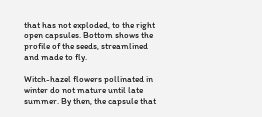that has not exploded, to the right open capsules. Bottom shows the profile of the seeds, streamlined and made to fly.

Witch-hazel flowers pollinated in winter do not mature until late summer. By then, the capsule that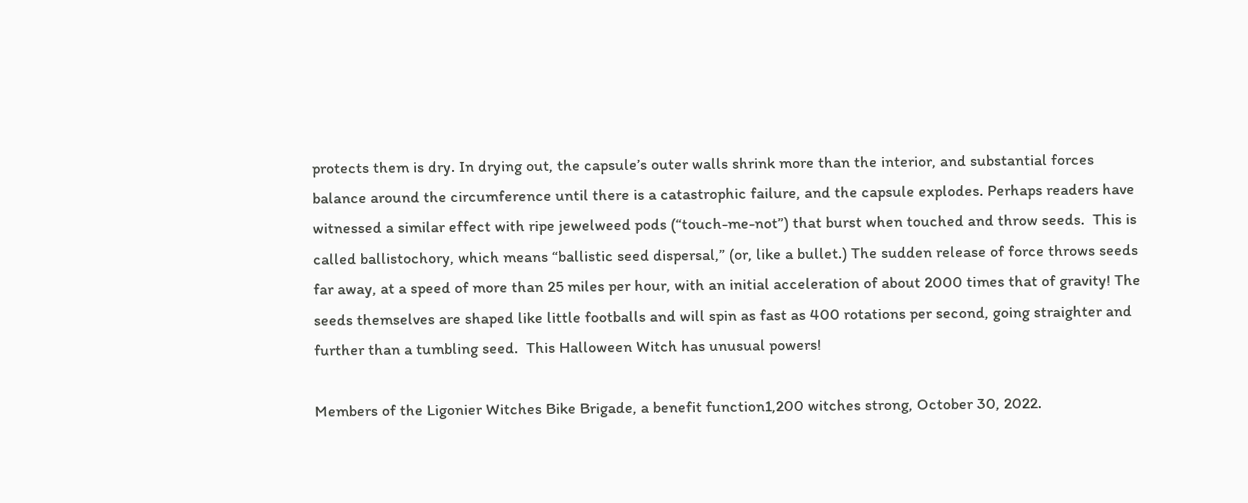protects them is dry. In drying out, the capsule’s outer walls shrink more than the interior, and substantial forces balance around the circumference until there is a catastrophic failure, and the capsule explodes. Perhaps readers have witnessed a similar effect with ripe jewelweed pods (“touch-me-not”) that burst when touched and throw seeds.  This is called ballistochory, which means “ballistic seed dispersal,” (or, like a bullet.) The sudden release of force throws seeds far away, at a speed of more than 25 miles per hour, with an initial acceleration of about 2000 times that of gravity! The seeds themselves are shaped like little footballs and will spin as fast as 400 rotations per second, going straighter and further than a tumbling seed.  This Halloween Witch has unusual powers!

Members of the Ligonier Witches Bike Brigade, a benefit function1,200 witches strong, October 30, 2022.